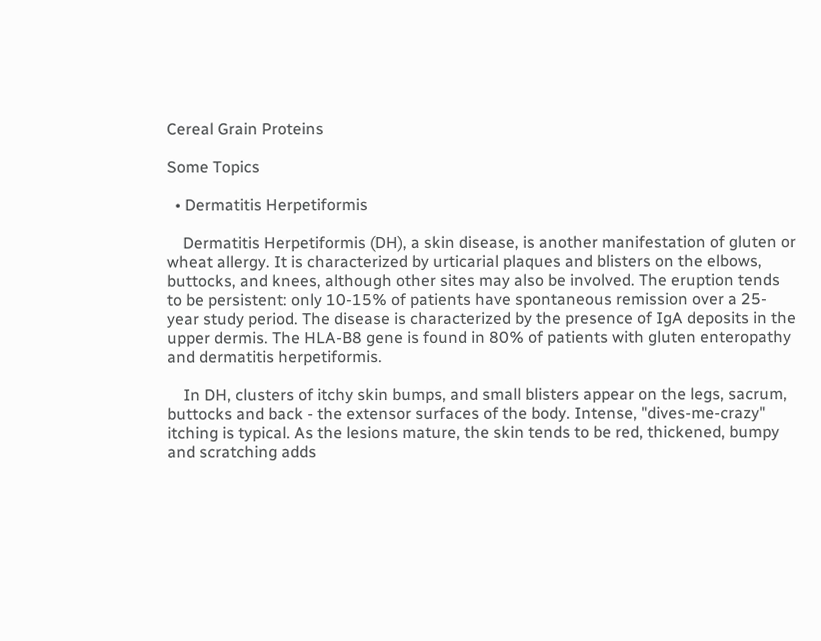Cereal Grain Proteins

Some Topics

  • Dermatitis Herpetiformis

    Dermatitis Herpetiformis (DH), a skin disease, is another manifestation of gluten or wheat allergy. It is characterized by urticarial plaques and blisters on the elbows, buttocks, and knees, although other sites may also be involved. The eruption tends to be persistent: only 10-15% of patients have spontaneous remission over a 25-year study period. The disease is characterized by the presence of IgA deposits in the upper dermis. The HLA-B8 gene is found in 80% of patients with gluten enteropathy and dermatitis herpetiformis.

    In DH, clusters of itchy skin bumps, and small blisters appear on the legs, sacrum, buttocks and back - the extensor surfaces of the body. Intense, "dives-me-crazy" itching is typical. As the lesions mature, the skin tends to be red, thickened, bumpy and scratching adds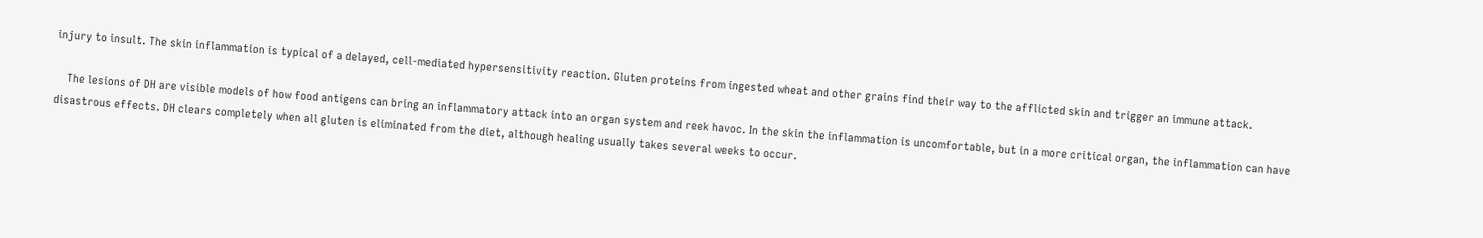injury to insult. The skin inflammation is typical of a delayed, cell-mediated hypersensitivity reaction. Gluten proteins from ingested wheat and other grains find their way to the afflicted skin and trigger an immune attack.

    The lesions of DH are visible models of how food antigens can bring an inflammatory attack into an organ system and reek havoc. In the skin the inflammation is uncomfortable, but in a more critical organ, the inflammation can have disastrous effects. DH clears completely when all gluten is eliminated from the diet, although healing usually takes several weeks to occur.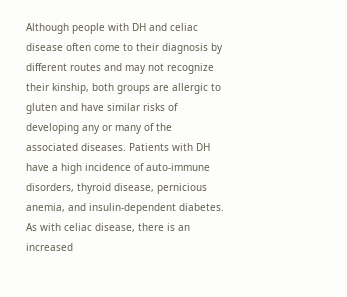Although people with DH and celiac disease often come to their diagnosis by different routes and may not recognize their kinship, both groups are allergic to gluten and have similar risks of developing any or many of the associated diseases. Patients with DH have a high incidence of auto-immune disorders, thyroid disease, pernicious anemia, and insulin-dependent diabetes. As with celiac disease, there is an increased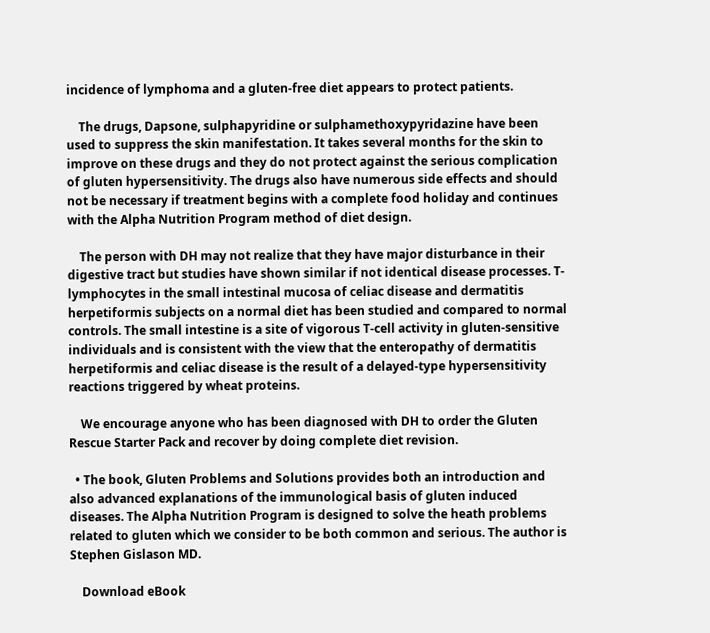incidence of lymphoma and a gluten-free diet appears to protect patients.

    The drugs, Dapsone, sulphapyridine or sulphamethoxypyridazine have been used to suppress the skin manifestation. It takes several months for the skin to improve on these drugs and they do not protect against the serious complication of gluten hypersensitivity. The drugs also have numerous side effects and should not be necessary if treatment begins with a complete food holiday and continues with the Alpha Nutrition Program method of diet design.

    The person with DH may not realize that they have major disturbance in their digestive tract but studies have shown similar if not identical disease processes. T-lymphocytes in the small intestinal mucosa of celiac disease and dermatitis herpetiformis subjects on a normal diet has been studied and compared to normal controls. The small intestine is a site of vigorous T-cell activity in gluten-sensitive individuals and is consistent with the view that the enteropathy of dermatitis herpetiformis and celiac disease is the result of a delayed-type hypersensitivity reactions triggered by wheat proteins.

    We encourage anyone who has been diagnosed with DH to order the Gluten Rescue Starter Pack and recover by doing complete diet revision.

  • The book, Gluten Problems and Solutions provides both an introduction and also advanced explanations of the immunological basis of gluten induced diseases. The Alpha Nutrition Program is designed to solve the heath problems related to gluten which we consider to be both common and serious. The author is Stephen Gislason MD.

    Download eBook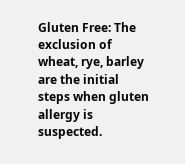Gluten Free: The exclusion of wheat, rye, barley are the initial steps when gluten allergy is suspected.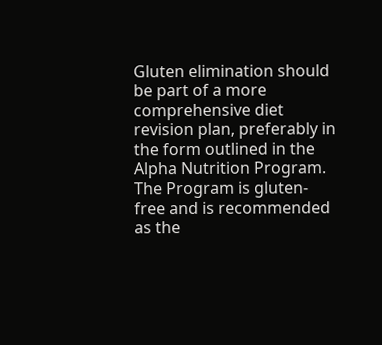Gluten elimination should be part of a more comprehensive diet revision plan, preferably in the form outlined in the Alpha Nutrition Program. The Program is gluten-free and is recommended as the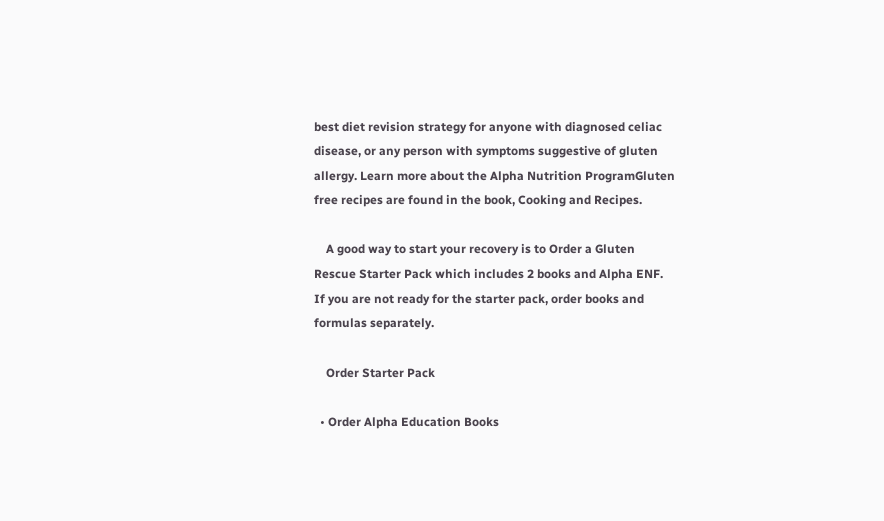best diet revision strategy for anyone with diagnosed celiac disease, or any person with symptoms suggestive of gluten allergy. Learn more about the Alpha Nutrition ProgramGluten free recipes are found in the book, Cooking and Recipes.

    A good way to start your recovery is to Order a Gluten Rescue Starter Pack which includes 2 books and Alpha ENF. If you are not ready for the starter pack, order books and formulas separately.

    Order Starter Pack

  • Order Alpha Education Books